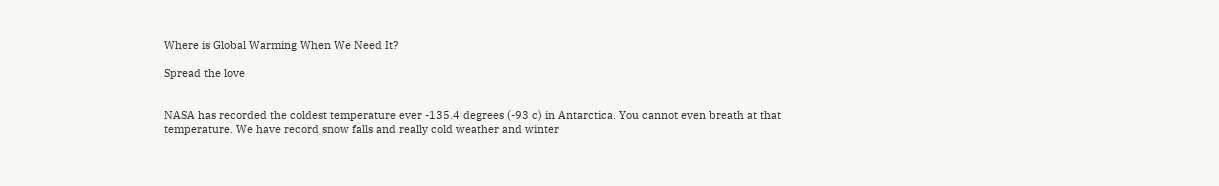Where is Global Warming When We Need It?

Spread the love


NASA has recorded the coldest temperature ever -135.4 degrees (-93 c) in Antarctica. You cannot even breath at that temperature. We have record snow falls and really cold weather and winter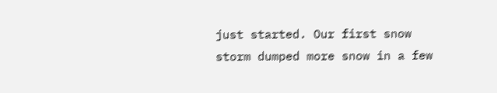just started. Our first snow storm dumped more snow in a few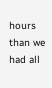hours than we had all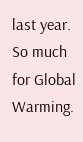last year. So much for Global Warming.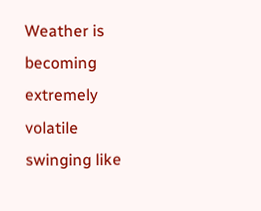Weather is becoming extremely volatile swinging like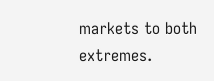markets to both extremes.